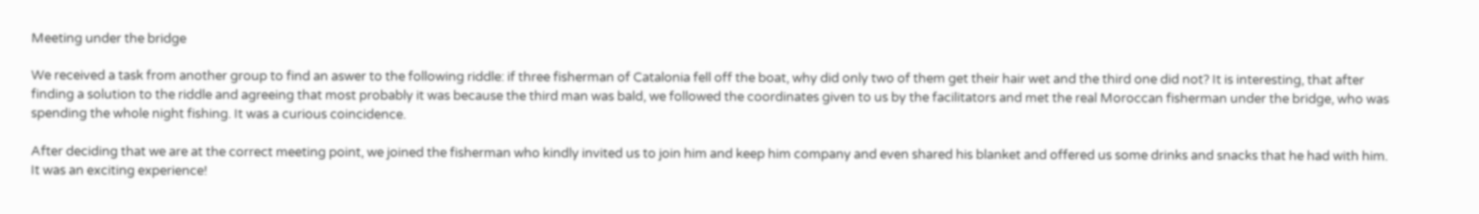Meeting under the bridge

We received a task from another group to find an aswer to the following riddle: if three fisherman of Catalonia fell off the boat, why did only two of them get their hair wet and the third one did not? It is interesting, that after finding a solution to the riddle and agreeing that most probably it was because the third man was bald, we followed the coordinates given to us by the facilitators and met the real Moroccan fisherman under the bridge, who was spending the whole night fishing. It was a curious coincidence.

After deciding that we are at the correct meeting point, we joined the fisherman who kindly invited us to join him and keep him company and even shared his blanket and offered us some drinks and snacks that he had with him. It was an exciting experience!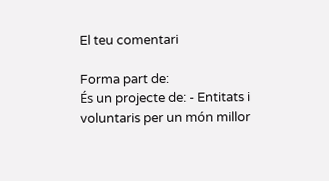El teu comentari

Forma part de:
És un projecte de: - Entitats i voluntaris per un món millor